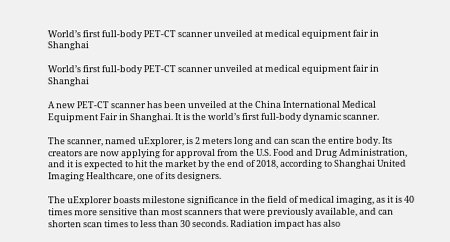World’s first full-body PET-CT scanner unveiled at medical equipment fair in Shanghai

World’s first full-body PET-CT scanner unveiled at medical equipment fair in Shanghai

A new PET-CT scanner has been unveiled at the China International Medical Equipment Fair in Shanghai. It is the world’s first full-body dynamic scanner.

The scanner, named uExplorer, is 2 meters long and can scan the entire body. Its creators are now applying for approval from the U.S. Food and Drug Administration, and it is expected to hit the market by the end of 2018, according to Shanghai United Imaging Healthcare, one of its designers.

The uExplorer boasts milestone significance in the field of medical imaging, as it is 40 times more sensitive than most scanners that were previously available, and can shorten scan times to less than 30 seconds. Radiation impact has also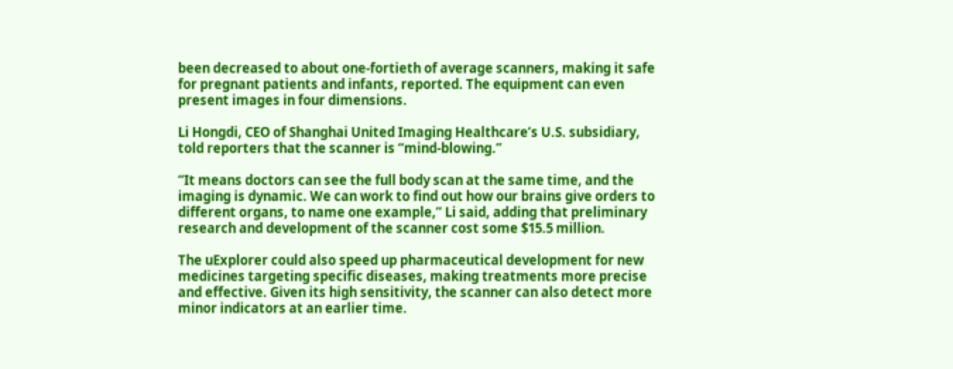been decreased to about one-fortieth of average scanners, making it safe for pregnant patients and infants, reported. The equipment can even present images in four dimensions.

Li Hongdi, CEO of Shanghai United Imaging Healthcare’s U.S. subsidiary, told reporters that the scanner is “mind-blowing.”

“It means doctors can see the full body scan at the same time, and the imaging is dynamic. We can work to find out how our brains give orders to different organs, to name one example,” Li said, adding that preliminary research and development of the scanner cost some $15.5 million.

The uExplorer could also speed up pharmaceutical development for new medicines targeting specific diseases, making treatments more precise and effective. Given its high sensitivity, the scanner can also detect more minor indicators at an earlier time.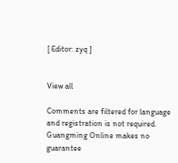[ Editor: zyq ]


View all

Comments are filtered for language and registration is not required. Guangming Online makes no guarantee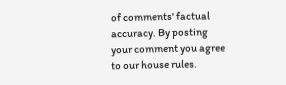of comments' factual accuracy. By posting your comment you agree to our house rules.